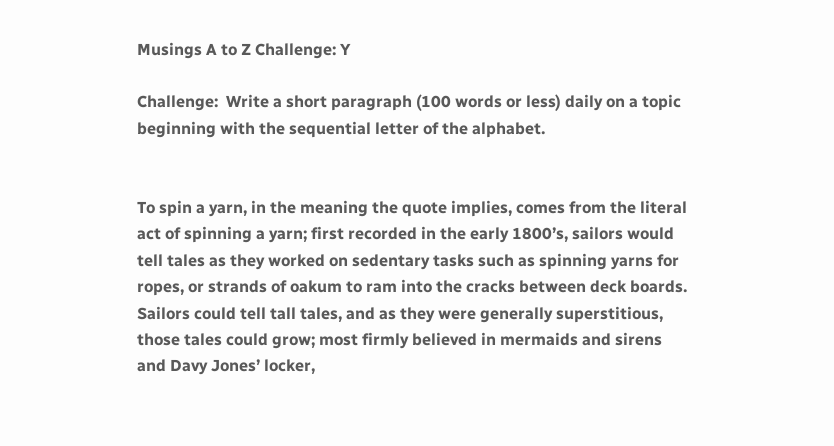Musings A to Z Challenge: Y

Challenge:  Write a short paragraph (100 words or less) daily on a topic beginning with the sequential letter of the alphabet.


To spin a yarn, in the meaning the quote implies, comes from the literal act of spinning a yarn; first recorded in the early 1800’s, sailors would tell tales as they worked on sedentary tasks such as spinning yarns for ropes, or strands of oakum to ram into the cracks between deck boards.  Sailors could tell tall tales, and as they were generally superstitious, those tales could grow; most firmly believed in mermaids and sirens and Davy Jones’ locker,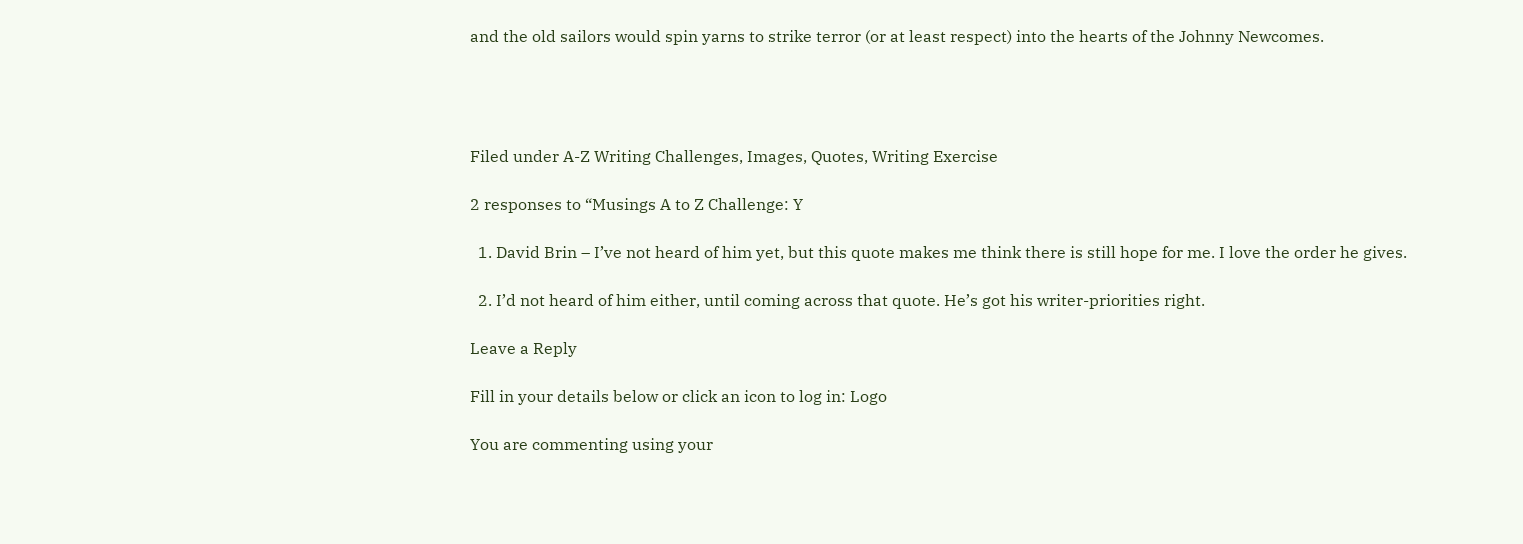and the old sailors would spin yarns to strike terror (or at least respect) into the hearts of the Johnny Newcomes.




Filed under A-Z Writing Challenges, Images, Quotes, Writing Exercise

2 responses to “Musings A to Z Challenge: Y

  1. David Brin – I’ve not heard of him yet, but this quote makes me think there is still hope for me. I love the order he gives.

  2. I’d not heard of him either, until coming across that quote. He’s got his writer-priorities right.

Leave a Reply

Fill in your details below or click an icon to log in: Logo

You are commenting using your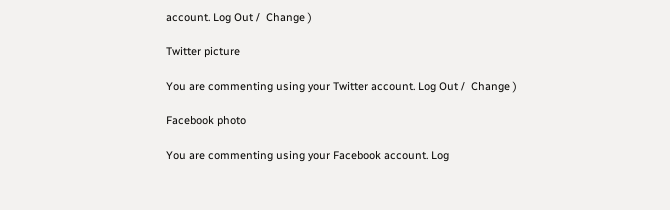account. Log Out /  Change )

Twitter picture

You are commenting using your Twitter account. Log Out /  Change )

Facebook photo

You are commenting using your Facebook account. Log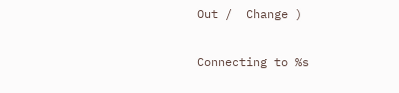Out /  Change )

Connecting to %s